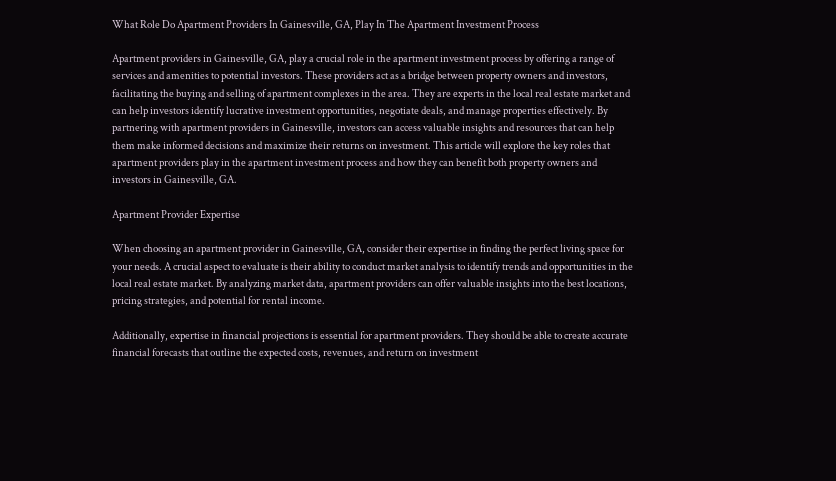What Role Do Apartment Providers In Gainesville, GA, Play In The Apartment Investment Process

Apartment providers in Gainesville, GA, play a crucial role in the apartment investment process by offering a range of services and amenities to potential investors. These providers act as a bridge between property owners and investors, facilitating the buying and selling of apartment complexes in the area. They are experts in the local real estate market and can help investors identify lucrative investment opportunities, negotiate deals, and manage properties effectively. By partnering with apartment providers in Gainesville, investors can access valuable insights and resources that can help them make informed decisions and maximize their returns on investment. This article will explore the key roles that apartment providers play in the apartment investment process and how they can benefit both property owners and investors in Gainesville, GA.

Apartment Provider Expertise

When choosing an apartment provider in Gainesville, GA, consider their expertise in finding the perfect living space for your needs. A crucial aspect to evaluate is their ability to conduct market analysis to identify trends and opportunities in the local real estate market. By analyzing market data, apartment providers can offer valuable insights into the best locations, pricing strategies, and potential for rental income.

Additionally, expertise in financial projections is essential for apartment providers. They should be able to create accurate financial forecasts that outline the expected costs, revenues, and return on investment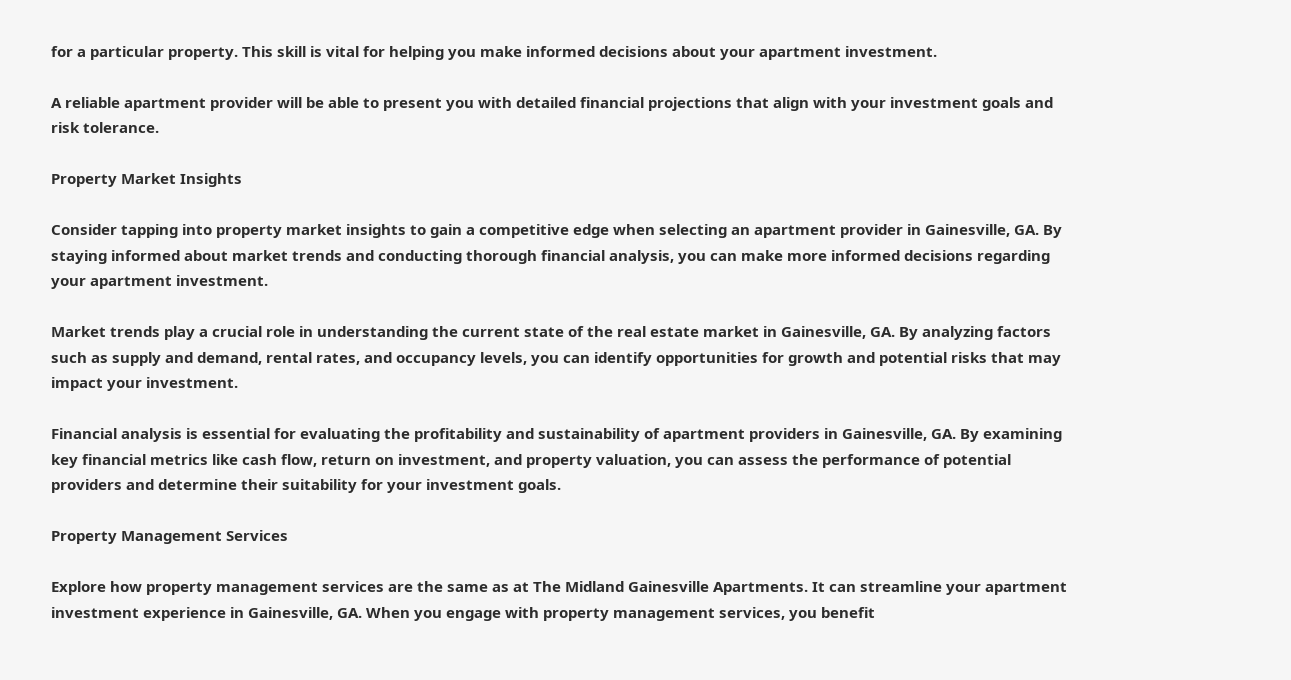for a particular property. This skill is vital for helping you make informed decisions about your apartment investment.

A reliable apartment provider will be able to present you with detailed financial projections that align with your investment goals and risk tolerance.

Property Market Insights

Consider tapping into property market insights to gain a competitive edge when selecting an apartment provider in Gainesville, GA. By staying informed about market trends and conducting thorough financial analysis, you can make more informed decisions regarding your apartment investment.

Market trends play a crucial role in understanding the current state of the real estate market in Gainesville, GA. By analyzing factors such as supply and demand, rental rates, and occupancy levels, you can identify opportunities for growth and potential risks that may impact your investment.

Financial analysis is essential for evaluating the profitability and sustainability of apartment providers in Gainesville, GA. By examining key financial metrics like cash flow, return on investment, and property valuation, you can assess the performance of potential providers and determine their suitability for your investment goals.

Property Management Services

Explore how property management services are the same as at The Midland Gainesville Apartments. It can streamline your apartment investment experience in Gainesville, GA. When you engage with property management services, you benefit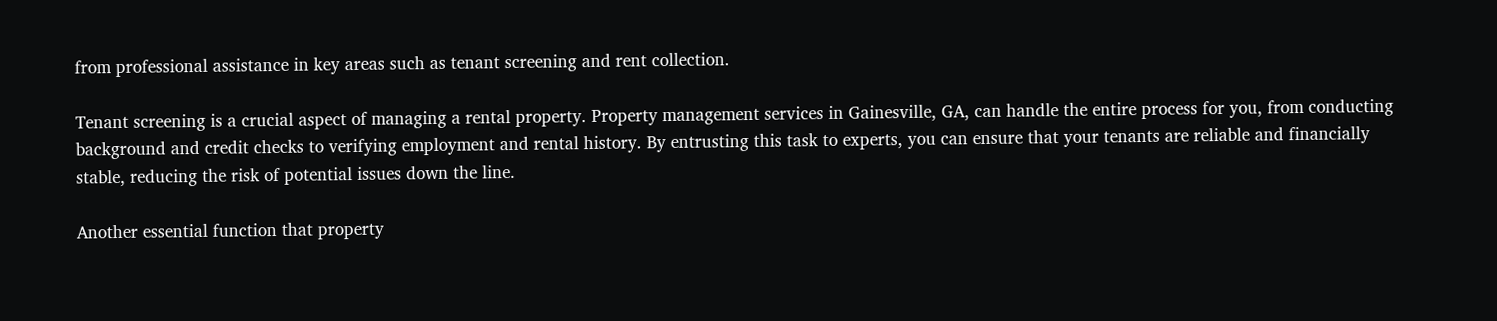from professional assistance in key areas such as tenant screening and rent collection.

Tenant screening is a crucial aspect of managing a rental property. Property management services in Gainesville, GA, can handle the entire process for you, from conducting background and credit checks to verifying employment and rental history. By entrusting this task to experts, you can ensure that your tenants are reliable and financially stable, reducing the risk of potential issues down the line.

Another essential function that property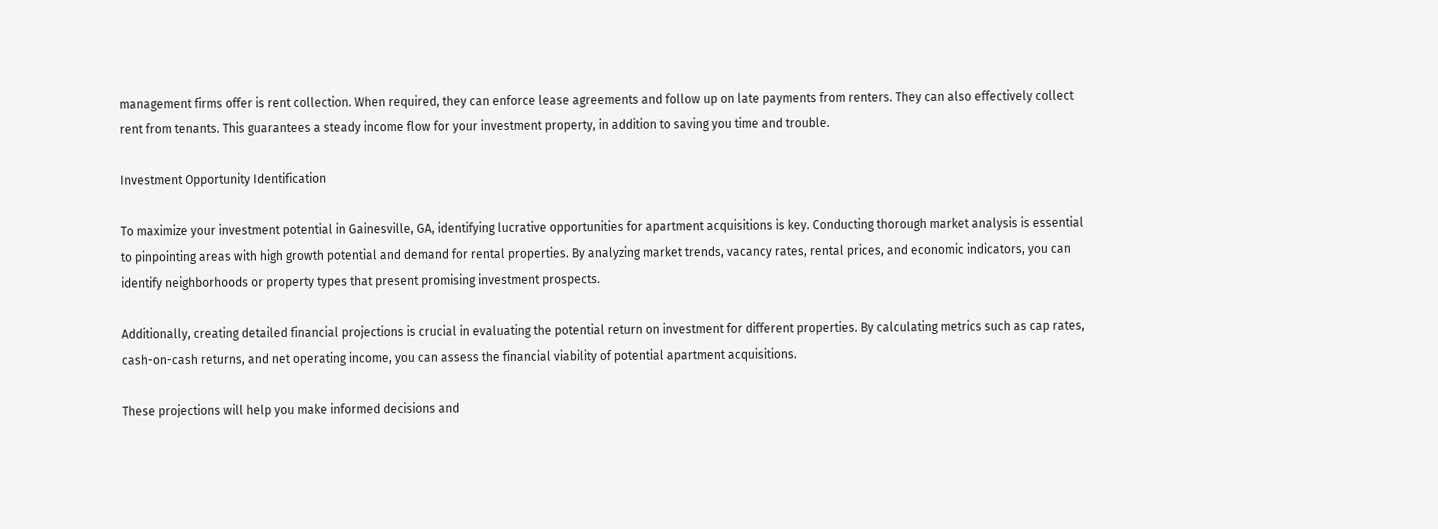management firms offer is rent collection. When required, they can enforce lease agreements and follow up on late payments from renters. They can also effectively collect rent from tenants. This guarantees a steady income flow for your investment property, in addition to saving you time and trouble.

Investment Opportunity Identification

To maximize your investment potential in Gainesville, GA, identifying lucrative opportunities for apartment acquisitions is key. Conducting thorough market analysis is essential to pinpointing areas with high growth potential and demand for rental properties. By analyzing market trends, vacancy rates, rental prices, and economic indicators, you can identify neighborhoods or property types that present promising investment prospects.

Additionally, creating detailed financial projections is crucial in evaluating the potential return on investment for different properties. By calculating metrics such as cap rates, cash-on-cash returns, and net operating income, you can assess the financial viability of potential apartment acquisitions.

These projections will help you make informed decisions and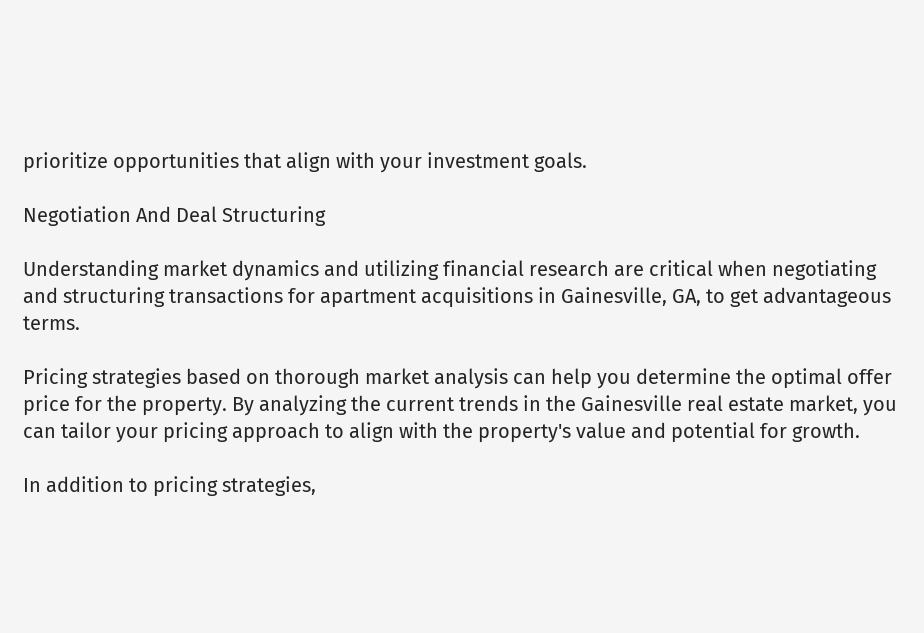prioritize opportunities that align with your investment goals.

Negotiation And Deal Structuring

Understanding market dynamics and utilizing financial research are critical when negotiating and structuring transactions for apartment acquisitions in Gainesville, GA, to get advantageous terms.

Pricing strategies based on thorough market analysis can help you determine the optimal offer price for the property. By analyzing the current trends in the Gainesville real estate market, you can tailor your pricing approach to align with the property's value and potential for growth.

In addition to pricing strategies,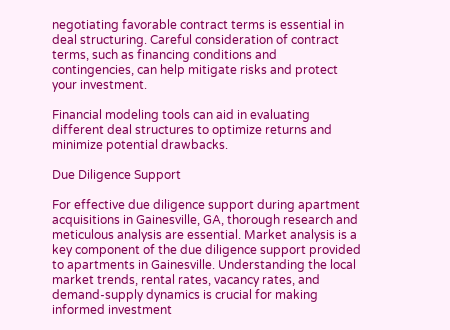negotiating favorable contract terms is essential in deal structuring. Careful consideration of contract terms, such as financing conditions and contingencies, can help mitigate risks and protect your investment.

Financial modeling tools can aid in evaluating different deal structures to optimize returns and minimize potential drawbacks.

Due Diligence Support

For effective due diligence support during apartment acquisitions in Gainesville, GA, thorough research and meticulous analysis are essential. Market analysis is a key component of the due diligence support provided to apartments in Gainesville. Understanding the local market trends, rental rates, vacancy rates, and demand-supply dynamics is crucial for making informed investment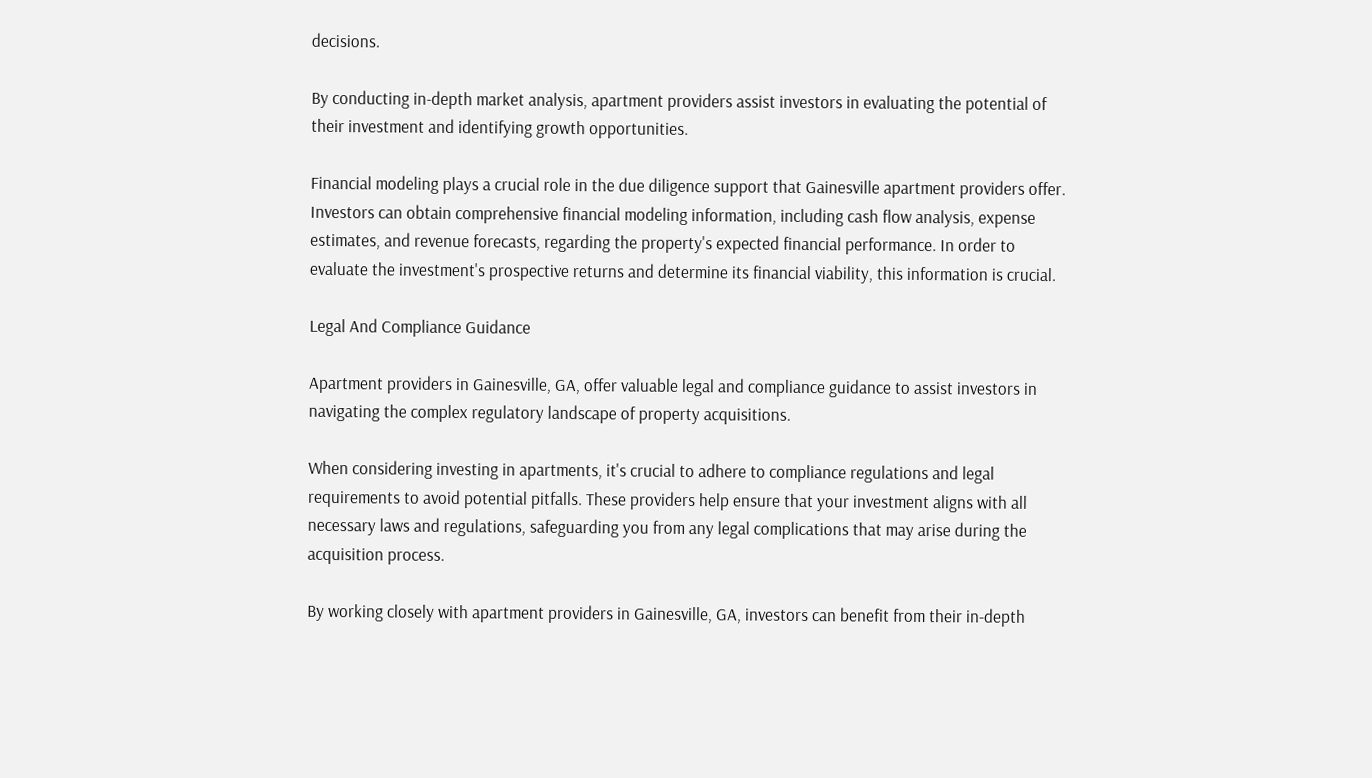decisions.

By conducting in-depth market analysis, apartment providers assist investors in evaluating the potential of their investment and identifying growth opportunities.

Financial modeling plays a crucial role in the due diligence support that Gainesville apartment providers offer. Investors can obtain comprehensive financial modeling information, including cash flow analysis, expense estimates, and revenue forecasts, regarding the property's expected financial performance. In order to evaluate the investment's prospective returns and determine its financial viability, this information is crucial.

Legal And Compliance Guidance

Apartment providers in Gainesville, GA, offer valuable legal and compliance guidance to assist investors in navigating the complex regulatory landscape of property acquisitions.

When considering investing in apartments, it's crucial to adhere to compliance regulations and legal requirements to avoid potential pitfalls. These providers help ensure that your investment aligns with all necessary laws and regulations, safeguarding you from any legal complications that may arise during the acquisition process.

By working closely with apartment providers in Gainesville, GA, investors can benefit from their in-depth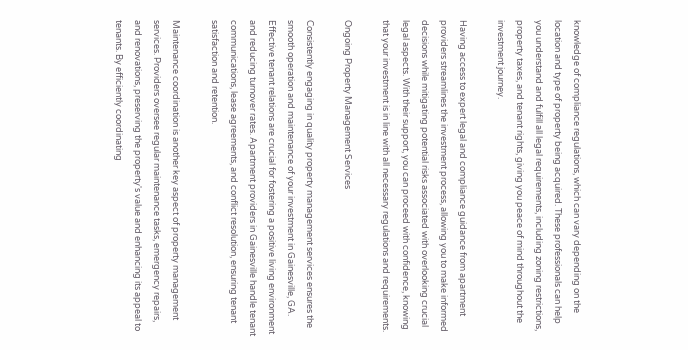knowledge of compliance regulations, which can vary depending on the location and type of property being acquired. These professionals can help you understand and fulfill all legal requirements, including zoning restrictions, property taxes, and tenant rights, giving you peace of mind throughout the investment journey.

Having access to expert legal and compliance guidance from apartment providers streamlines the investment process, allowing you to make informed decisions while mitigating potential risks associated with overlooking crucial legal aspects. With their support, you can proceed with confidence, knowing that your investment is in line with all necessary regulations and requirements.

Ongoing Property Management Services

Consistently engaging in quality property management services ensures the smooth operation and maintenance of your investment in Gainesville, GA. Effective tenant relations are crucial for fostering a positive living environment and reducing turnover rates. Apartment providers in Gainesville handle tenant communications, lease agreements, and conflict resolution, ensuring tenant satisfaction and retention.

Maintenance coordination is another key aspect of property management services. Providers oversee regular maintenance tasks, emergency repairs, and renovations, preserving the property's value and enhancing its appeal to tenants. By efficiently coordinating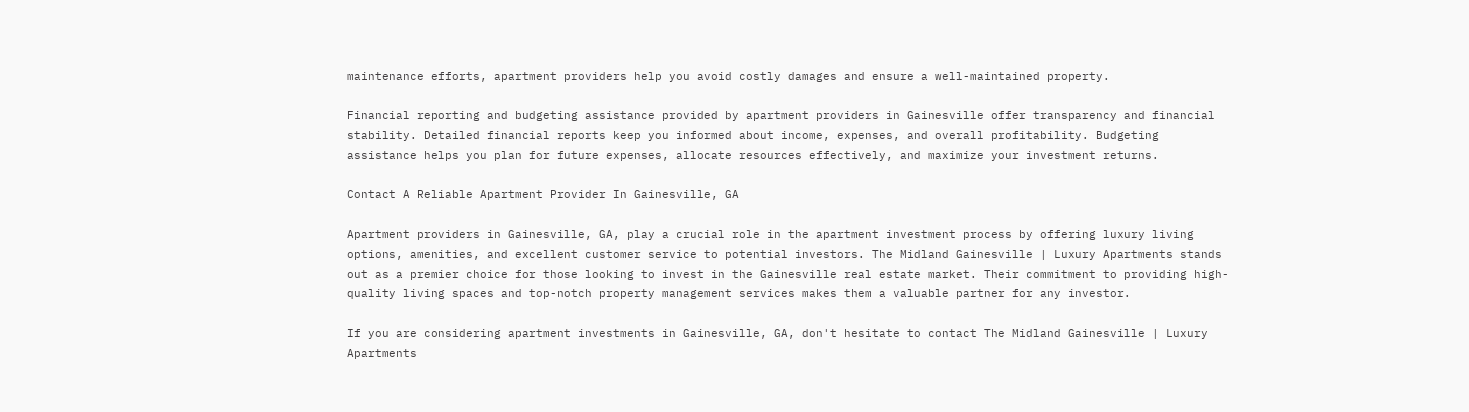maintenance efforts, apartment providers help you avoid costly damages and ensure a well-maintained property.

Financial reporting and budgeting assistance provided by apartment providers in Gainesville offer transparency and financial stability. Detailed financial reports keep you informed about income, expenses, and overall profitability. Budgeting assistance helps you plan for future expenses, allocate resources effectively, and maximize your investment returns.

Contact A Reliable Apartment Provider In Gainesville, GA

Apartment providers in Gainesville, GA, play a crucial role in the apartment investment process by offering luxury living options, amenities, and excellent customer service to potential investors. The Midland Gainesville | Luxury Apartments stands out as a premier choice for those looking to invest in the Gainesville real estate market. Their commitment to providing high-quality living spaces and top-notch property management services makes them a valuable partner for any investor.

If you are considering apartment investments in Gainesville, GA, don't hesitate to contact The Midland Gainesville | Luxury Apartments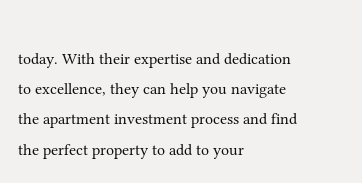today. With their expertise and dedication to excellence, they can help you navigate the apartment investment process and find the perfect property to add to your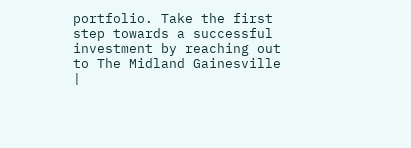portfolio. Take the first step towards a successful investment by reaching out to The Midland Gainesville |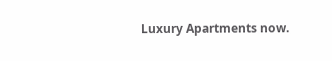Luxury Apartments now.